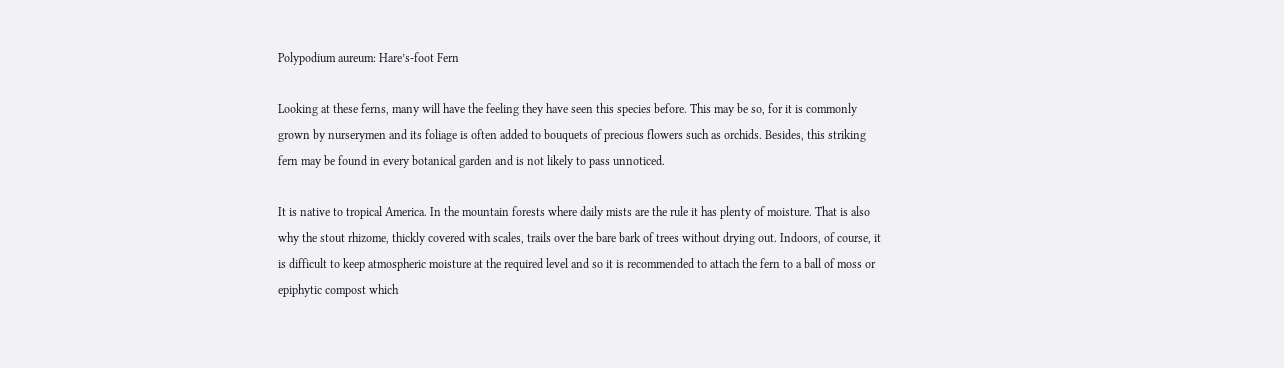Polypodium aureum: Hare’s-foot Fern

Looking at these ferns, many will have the feeling they have seen this species before. This may be so, for it is commonly grown by nurserymen and its foliage is often added to bouquets of precious flowers such as orchids. Besides, this striking fern may be found in every botanical garden and is not likely to pass unnoticed.

It is native to tropical America. In the mountain forests where daily mists are the rule it has plenty of moisture. That is also why the stout rhizome, thickly covered with scales, trails over the bare bark of trees without drying out. Indoors, of course, it is difficult to keep atmospheric moisture at the required level and so it is recommended to attach the fern to a ball of moss or epiphytic compost which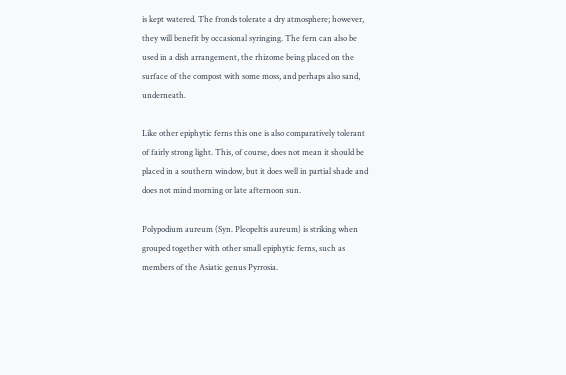is kept watered. The fronds tolerate a dry atmosphere; however, they will benefit by occasional syringing. The fern can also be used in a dish arrangement, the rhizome being placed on the surface of the compost with some moss, and perhaps also sand, underneath.

Like other epiphytic ferns this one is also comparatively tolerant of fairly strong light. This, of course, does not mean it should be placed in a southern window, but it does well in partial shade and does not mind morning or late afternoon sun.

Polypodium aureum (Syn. Pleopeltis aureum) is striking when grouped together with other small epiphytic ferns, such as members of the Asiatic genus Pyrrosia.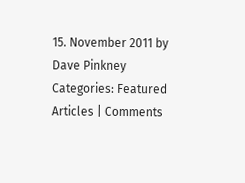15. November 2011 by Dave Pinkney
Categories: Featured Articles | Comments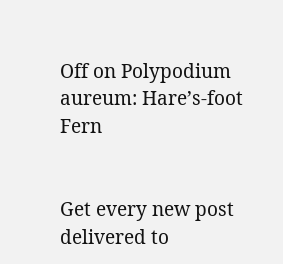Off on Polypodium aureum: Hare’s-foot Fern


Get every new post delivered to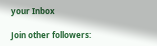your Inbox

Join other followers: